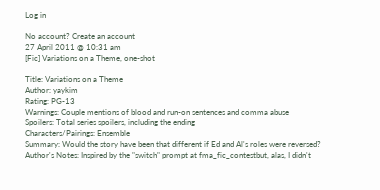Log in

No account? Create an account
27 April 2011 @ 10:31 am
[Fic] Variations on a Theme, one-shot

Title: Variations on a Theme
Author: yaykim
Rating: PG-13
Warnings: Couple mentions of blood and run-on sentences and comma abuse
Spoilers: Total series spoilers, including the ending
Characters/Pairings: Ensemble
Summary: Would the story have been that different if Ed and Al's roles were reversed?
Author's Notes: Inspired by the "switch" prompt at fma_fic_contestbut, alas, I didn't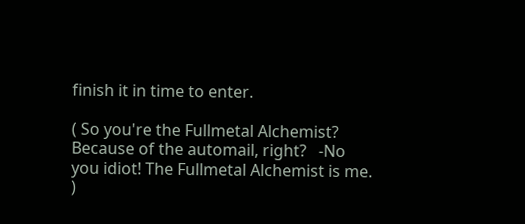finish it in time to enter.

( So you're the Fullmetal Alchemist? Because of the automail, right?   -No you idiot! The Fullmetal Alchemist is me. )